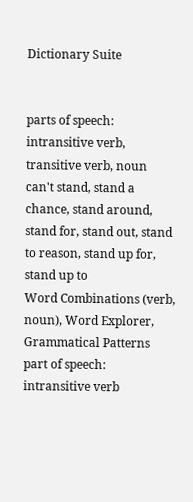Dictionary Suite


parts of speech:
intransitive verb, transitive verb, noun
can't stand, stand a chance, stand around, stand for, stand out, stand to reason, stand up for, stand up to
Word Combinations (verb, noun), Word Explorer, Grammatical Patterns
part of speech: intransitive verb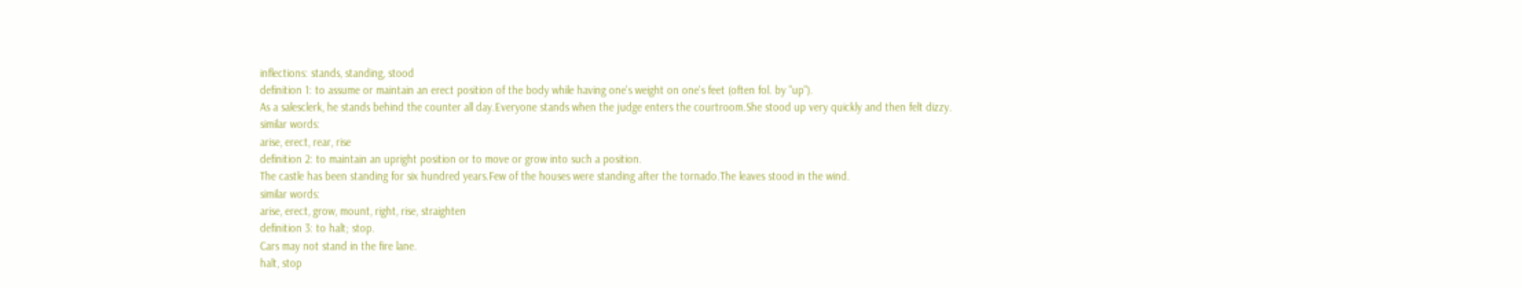inflections: stands, standing, stood
definition 1: to assume or maintain an erect position of the body while having one's weight on one's feet (often fol. by "up").
As a salesclerk, he stands behind the counter all day.Everyone stands when the judge enters the courtroom.She stood up very quickly and then felt dizzy.
similar words:
arise, erect, rear, rise
definition 2: to maintain an upright position or to move or grow into such a position.
The castle has been standing for six hundred years.Few of the houses were standing after the tornado.The leaves stood in the wind.
similar words:
arise, erect, grow, mount, right, rise, straighten
definition 3: to halt; stop.
Cars may not stand in the fire lane.
halt, stop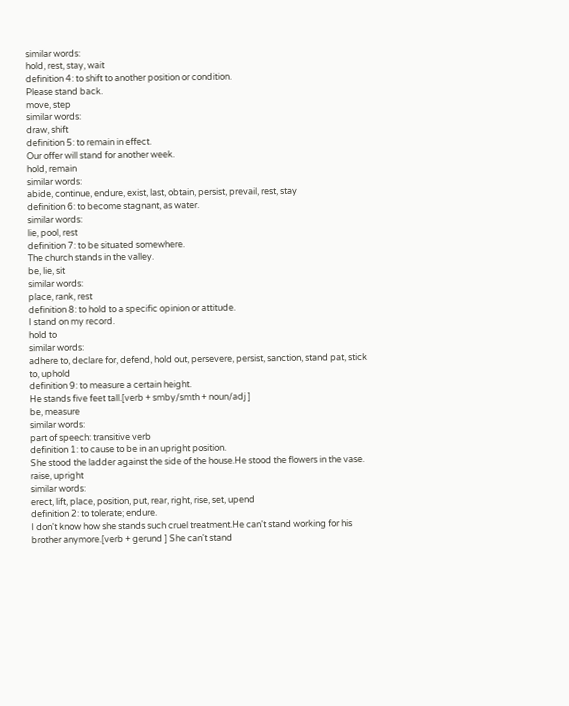similar words:
hold, rest, stay, wait
definition 4: to shift to another position or condition.
Please stand back.
move, step
similar words:
draw, shift
definition 5: to remain in effect.
Our offer will stand for another week.
hold, remain
similar words:
abide, continue, endure, exist, last, obtain, persist, prevail, rest, stay
definition 6: to become stagnant, as water.
similar words:
lie, pool, rest
definition 7: to be situated somewhere.
The church stands in the valley.
be, lie, sit
similar words:
place, rank, rest
definition 8: to hold to a specific opinion or attitude.
I stand on my record.
hold to
similar words:
adhere to, declare for, defend, hold out, persevere, persist, sanction, stand pat, stick to, uphold
definition 9: to measure a certain height.
He stands five feet tall.[verb + smby/smth + noun/adj ]
be, measure
similar words:
part of speech: transitive verb
definition 1: to cause to be in an upright position.
She stood the ladder against the side of the house.He stood the flowers in the vase.
raise, upright
similar words:
erect, lift, place, position, put, rear, right, rise, set, upend
definition 2: to tolerate; endure.
I don't know how she stands such cruel treatment.He can't stand working for his brother anymore.[verb + gerund ] She can't stand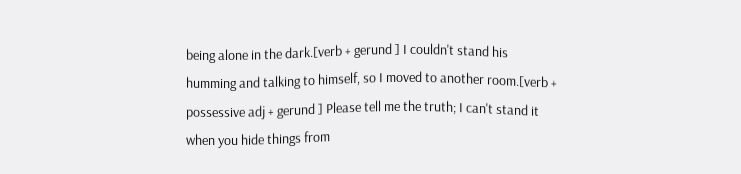being alone in the dark.[verb + gerund ] I couldn't stand his humming and talking to himself, so I moved to another room.[verb + possessive adj + gerund ] Please tell me the truth; I can't stand it when you hide things from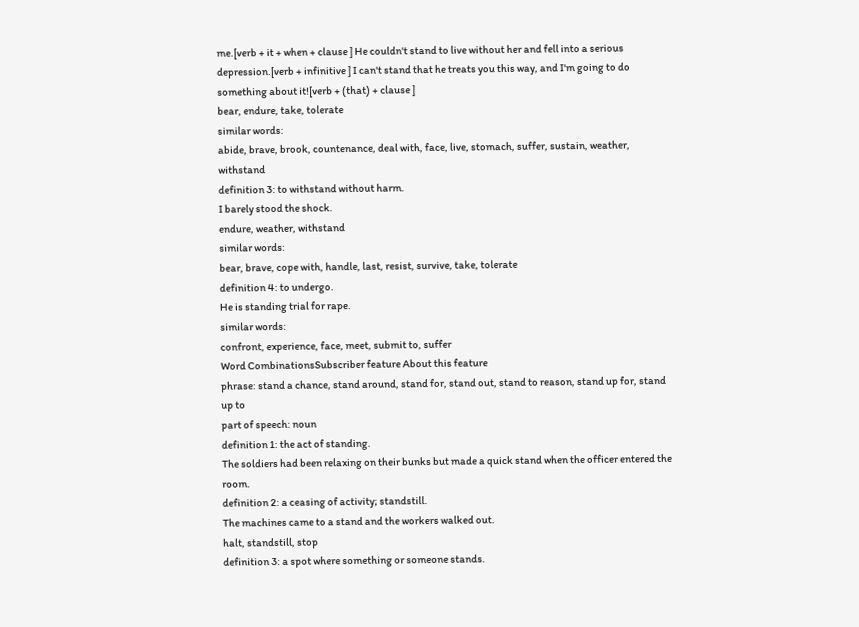me.[verb + it + when + clause ] He couldn't stand to live without her and fell into a serious depression.[verb + infinitive ] I can't stand that he treats you this way, and I'm going to do something about it![verb + (that) + clause ]
bear, endure, take, tolerate
similar words:
abide, brave, brook, countenance, deal with, face, live, stomach, suffer, sustain, weather, withstand
definition 3: to withstand without harm.
I barely stood the shock.
endure, weather, withstand
similar words:
bear, brave, cope with, handle, last, resist, survive, take, tolerate
definition 4: to undergo.
He is standing trial for rape.
similar words:
confront, experience, face, meet, submit to, suffer
Word CombinationsSubscriber feature About this feature
phrase: stand a chance, stand around, stand for, stand out, stand to reason, stand up for, stand up to
part of speech: noun
definition 1: the act of standing.
The soldiers had been relaxing on their bunks but made a quick stand when the officer entered the room.
definition 2: a ceasing of activity; standstill.
The machines came to a stand and the workers walked out.
halt, standstill, stop
definition 3: a spot where something or someone stands.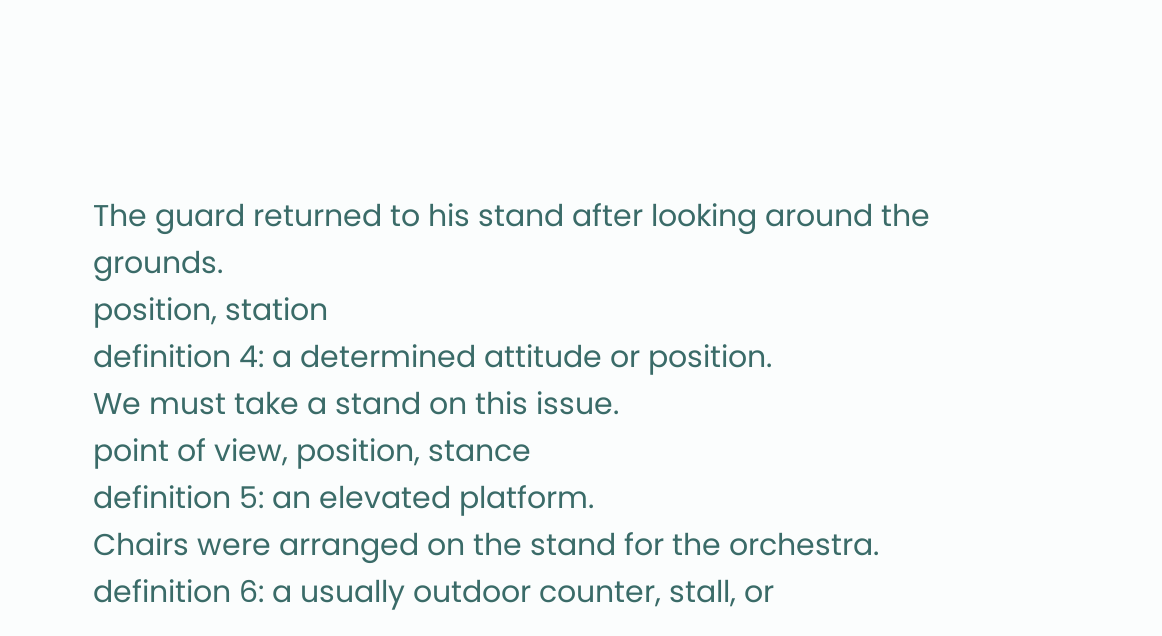The guard returned to his stand after looking around the grounds.
position, station
definition 4: a determined attitude or position.
We must take a stand on this issue.
point of view, position, stance
definition 5: an elevated platform.
Chairs were arranged on the stand for the orchestra.
definition 6: a usually outdoor counter, stall, or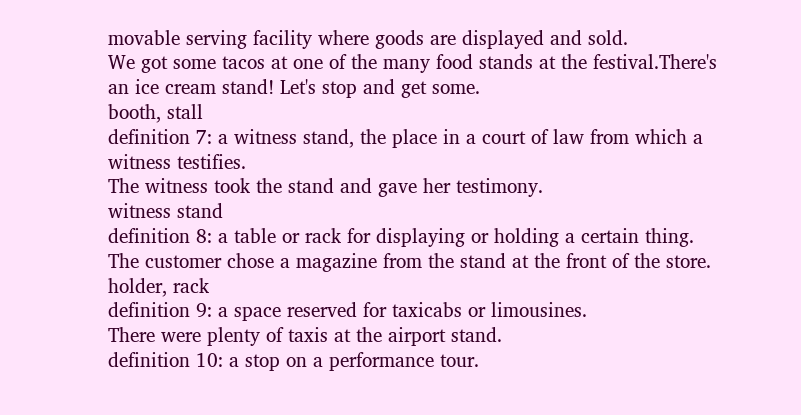movable serving facility where goods are displayed and sold.
We got some tacos at one of the many food stands at the festival.There's an ice cream stand! Let's stop and get some.
booth, stall
definition 7: a witness stand, the place in a court of law from which a witness testifies.
The witness took the stand and gave her testimony.
witness stand
definition 8: a table or rack for displaying or holding a certain thing.
The customer chose a magazine from the stand at the front of the store.
holder, rack
definition 9: a space reserved for taxicabs or limousines.
There were plenty of taxis at the airport stand.
definition 10: a stop on a performance tour.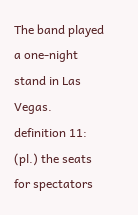The band played a one-night stand in Las Vegas.
definition 11: (pl.) the seats for spectators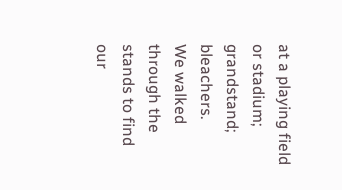at a playing field or stadium; grandstand; bleachers.
We walked through the stands to find our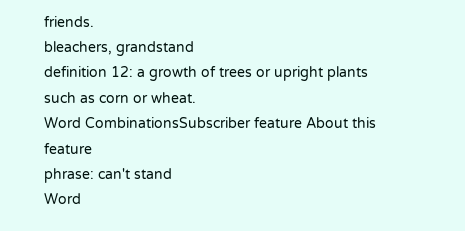friends.
bleachers, grandstand
definition 12: a growth of trees or upright plants such as corn or wheat.
Word CombinationsSubscriber feature About this feature
phrase: can't stand
Word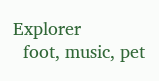Explorer
  foot, music, pet